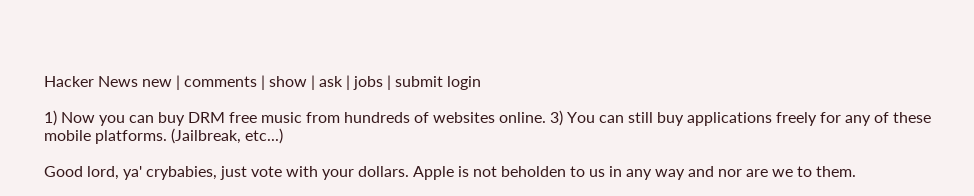Hacker News new | comments | show | ask | jobs | submit login

1) Now you can buy DRM free music from hundreds of websites online. 3) You can still buy applications freely for any of these mobile platforms. (Jailbreak, etc...)

Good lord, ya' crybabies, just vote with your dollars. Apple is not beholden to us in any way and nor are we to them.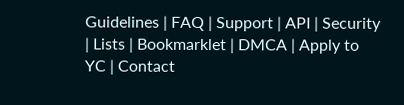Guidelines | FAQ | Support | API | Security | Lists | Bookmarklet | DMCA | Apply to YC | Contact